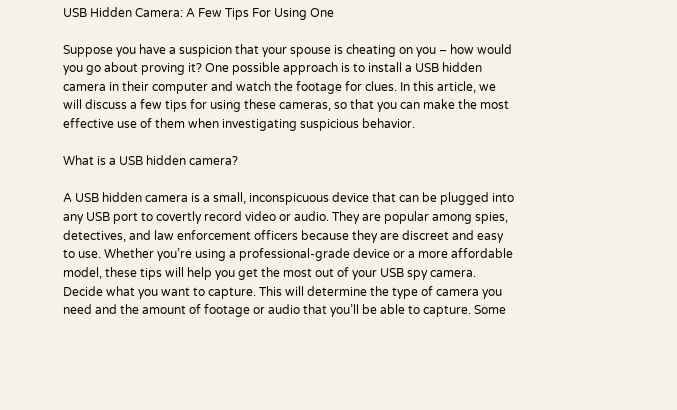USB Hidden Camera: A Few Tips For Using One

Suppose you have a suspicion that your spouse is cheating on you – how would you go about proving it? One possible approach is to install a USB hidden camera in their computer and watch the footage for clues. In this article, we will discuss a few tips for using these cameras, so that you can make the most effective use of them when investigating suspicious behavior.

What is a USB hidden camera?

A USB hidden camera is a small, inconspicuous device that can be plugged into any USB port to covertly record video or audio. They are popular among spies, detectives, and law enforcement officers because they are discreet and easy to use. Whether you’re using a professional-grade device or a more affordable model, these tips will help you get the most out of your USB spy camera. Decide what you want to capture. This will determine the type of camera you need and the amount of footage or audio that you’ll be able to capture. Some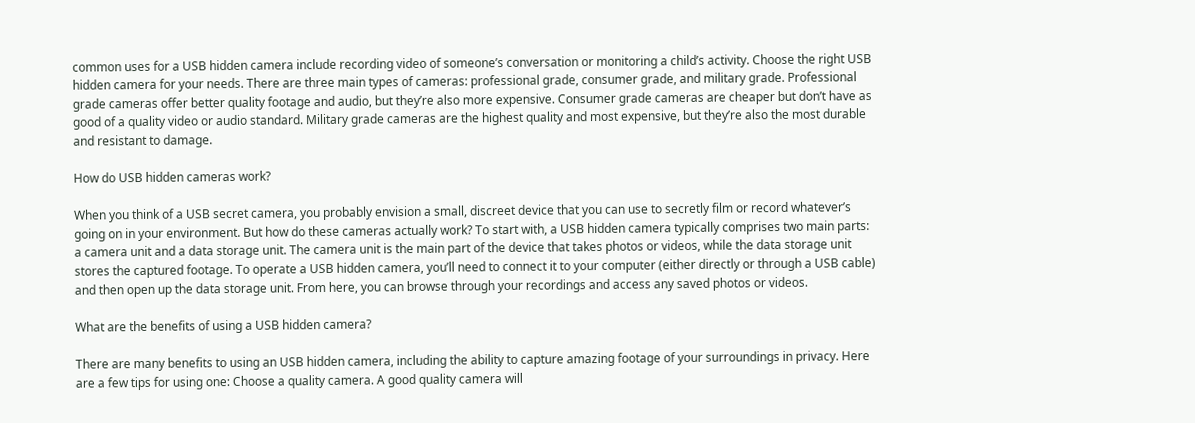common uses for a USB hidden camera include recording video of someone’s conversation or monitoring a child’s activity. Choose the right USB hidden camera for your needs. There are three main types of cameras: professional grade, consumer grade, and military grade. Professional grade cameras offer better quality footage and audio, but they’re also more expensive. Consumer grade cameras are cheaper but don’t have as good of a quality video or audio standard. Military grade cameras are the highest quality and most expensive, but they’re also the most durable and resistant to damage.

How do USB hidden cameras work?

When you think of a USB secret camera, you probably envision a small, discreet device that you can use to secretly film or record whatever’s going on in your environment. But how do these cameras actually work? To start with, a USB hidden camera typically comprises two main parts: a camera unit and a data storage unit. The camera unit is the main part of the device that takes photos or videos, while the data storage unit stores the captured footage. To operate a USB hidden camera, you’ll need to connect it to your computer (either directly or through a USB cable) and then open up the data storage unit. From here, you can browse through your recordings and access any saved photos or videos.

What are the benefits of using a USB hidden camera?

There are many benefits to using an USB hidden camera, including the ability to capture amazing footage of your surroundings in privacy. Here are a few tips for using one: Choose a quality camera. A good quality camera will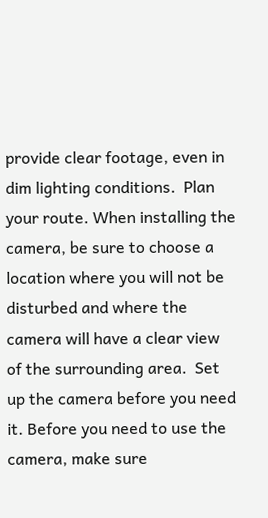provide clear footage, even in dim lighting conditions.  Plan your route. When installing the camera, be sure to choose a location where you will not be disturbed and where the camera will have a clear view of the surrounding area.  Set up the camera before you need it. Before you need to use the camera, make sure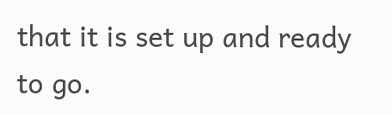that it is set up and ready to go.